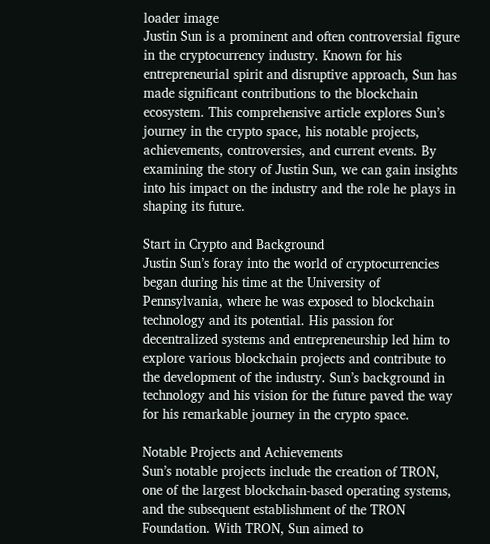loader image
Justin Sun is a prominent and often controversial figure in the cryptocurrency industry. Known for his entrepreneurial spirit and disruptive approach, Sun has made significant contributions to the blockchain ecosystem. This comprehensive article explores Sun’s journey in the crypto space, his notable projects, achievements, controversies, and current events. By examining the story of Justin Sun, we can gain insights into his impact on the industry and the role he plays in shaping its future.

Start in Crypto and Background
Justin Sun’s foray into the world of cryptocurrencies began during his time at the University of Pennsylvania, where he was exposed to blockchain technology and its potential. His passion for decentralized systems and entrepreneurship led him to explore various blockchain projects and contribute to the development of the industry. Sun’s background in technology and his vision for the future paved the way for his remarkable journey in the crypto space.

Notable Projects and Achievements
Sun’s notable projects include the creation of TRON, one of the largest blockchain-based operating systems, and the subsequent establishment of the TRON Foundation. With TRON, Sun aimed to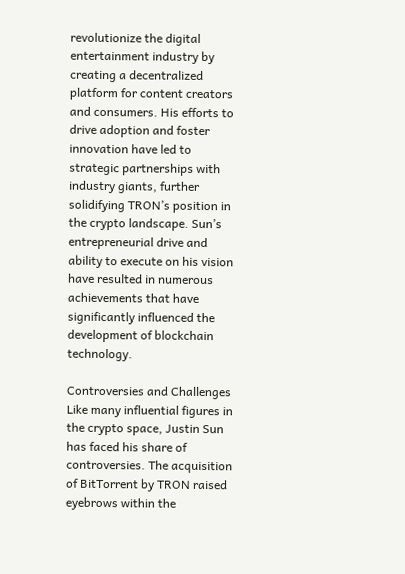revolutionize the digital entertainment industry by creating a decentralized platform for content creators and consumers. His efforts to drive adoption and foster innovation have led to strategic partnerships with industry giants, further solidifying TRON’s position in the crypto landscape. Sun’s entrepreneurial drive and ability to execute on his vision have resulted in numerous achievements that have significantly influenced the development of blockchain technology.

Controversies and Challenges
Like many influential figures in the crypto space, Justin Sun has faced his share of controversies. The acquisition of BitTorrent by TRON raised eyebrows within the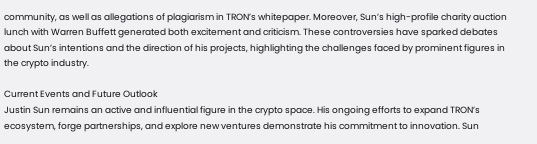community, as well as allegations of plagiarism in TRON’s whitepaper. Moreover, Sun’s high-profile charity auction lunch with Warren Buffett generated both excitement and criticism. These controversies have sparked debates about Sun’s intentions and the direction of his projects, highlighting the challenges faced by prominent figures in the crypto industry.

Current Events and Future Outlook
Justin Sun remains an active and influential figure in the crypto space. His ongoing efforts to expand TRON’s ecosystem, forge partnerships, and explore new ventures demonstrate his commitment to innovation. Sun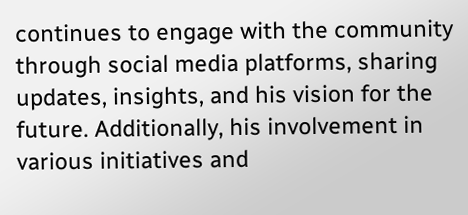continues to engage with the community through social media platforms, sharing updates, insights, and his vision for the future. Additionally, his involvement in various initiatives and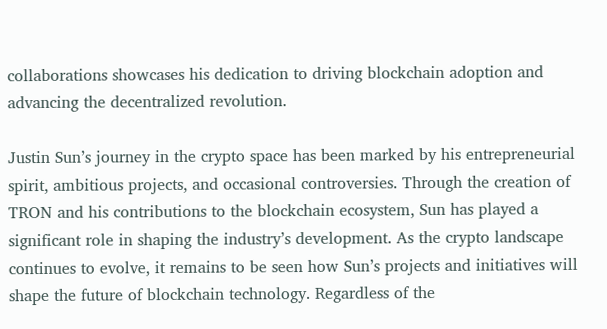collaborations showcases his dedication to driving blockchain adoption and advancing the decentralized revolution.

Justin Sun’s journey in the crypto space has been marked by his entrepreneurial spirit, ambitious projects, and occasional controversies. Through the creation of TRON and his contributions to the blockchain ecosystem, Sun has played a significant role in shaping the industry’s development. As the crypto landscape continues to evolve, it remains to be seen how Sun’s projects and initiatives will shape the future of blockchain technology. Regardless of the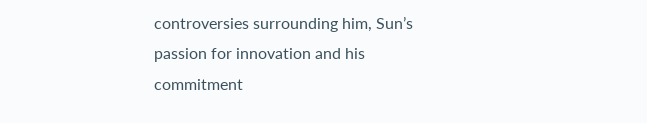controversies surrounding him, Sun’s passion for innovation and his commitment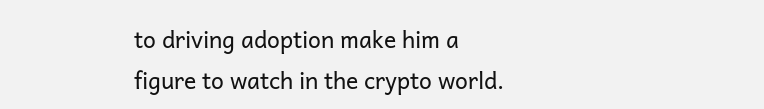to driving adoption make him a figure to watch in the crypto world.